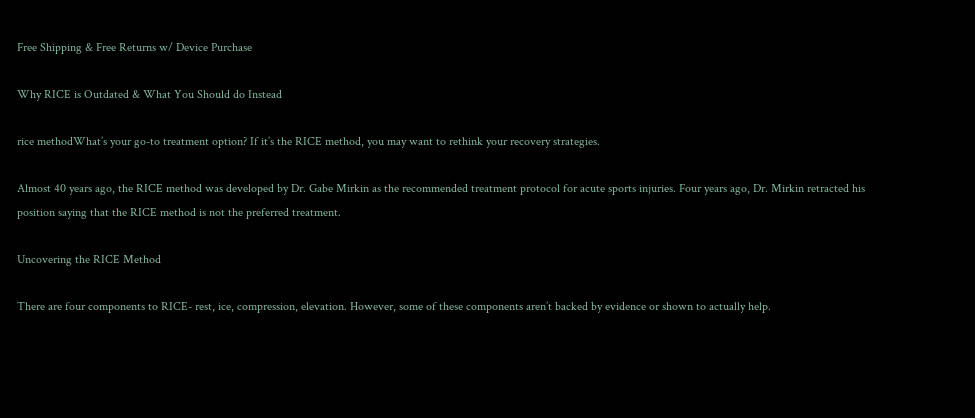Free Shipping & Free Returns w/ Device Purchase

Why RICE is Outdated & What You Should do Instead

rice methodWhat’s your go-to treatment option? If it’s the RICE method, you may want to rethink your recovery strategies.

Almost 40 years ago, the RICE method was developed by Dr. Gabe Mirkin as the recommended treatment protocol for acute sports injuries. Four years ago, Dr. Mirkin retracted his position saying that the RICE method is not the preferred treatment.

Uncovering the RICE Method

There are four components to RICE- rest, ice, compression, elevation. However, some of these components aren’t backed by evidence or shown to actually help.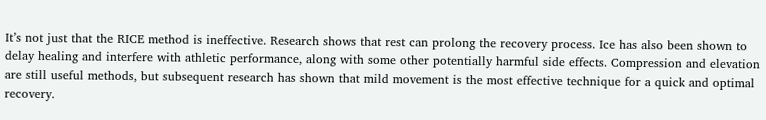It’s not just that the RICE method is ineffective. Research shows that rest can prolong the recovery process. Ice has also been shown to delay healing and interfere with athletic performance, along with some other potentially harmful side effects. Compression and elevation are still useful methods, but subsequent research has shown that mild movement is the most effective technique for a quick and optimal recovery.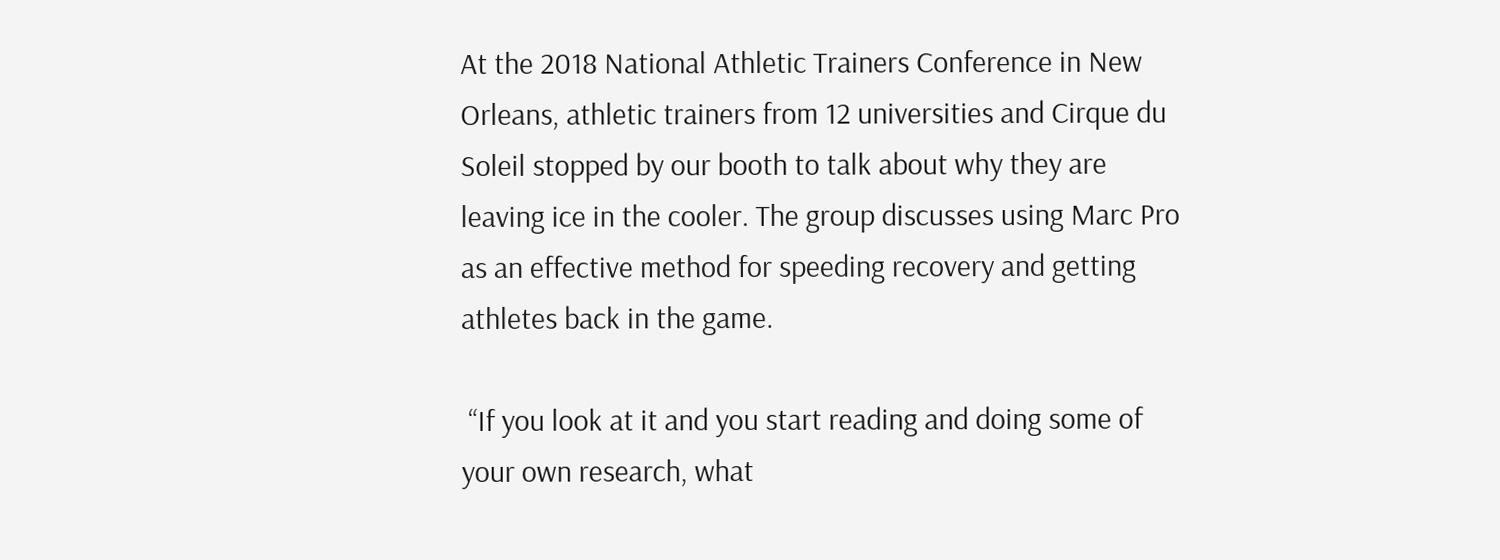At the 2018 National Athletic Trainers Conference in New Orleans, athletic trainers from 12 universities and Cirque du Soleil stopped by our booth to talk about why they are leaving ice in the cooler. The group discusses using Marc Pro as an effective method for speeding recovery and getting athletes back in the game.

 “If you look at it and you start reading and doing some of your own research, what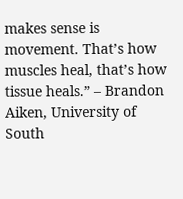makes sense is movement. That’s how muscles heal, that’s how tissue heals.” – Brandon Aiken, University of South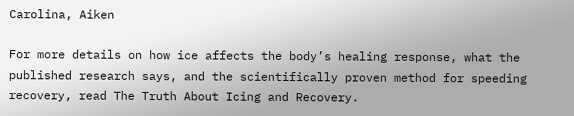Carolina, Aiken

For more details on how ice affects the body’s healing response, what the published research says, and the scientifically proven method for speeding recovery, read The Truth About Icing and Recovery.